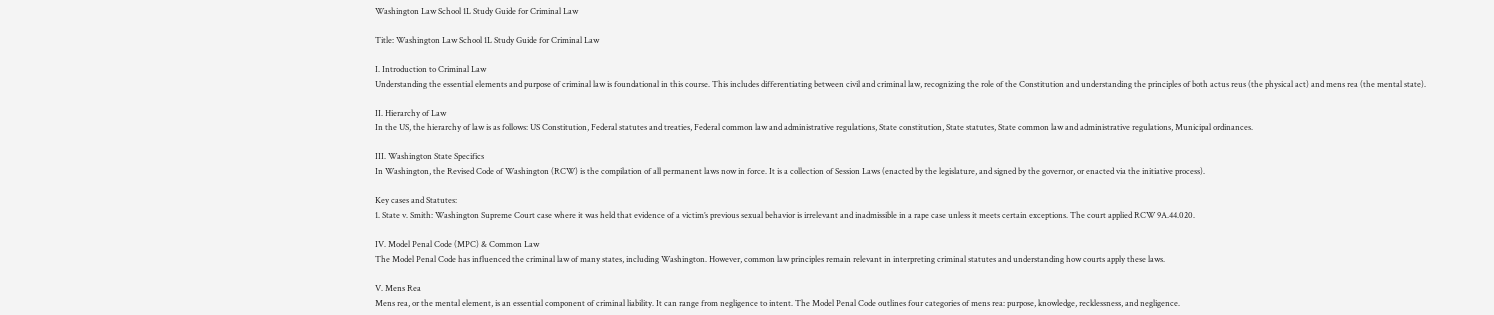Washington Law School 1L Study Guide for Criminal Law

Title: Washington Law School 1L Study Guide for Criminal Law

I. Introduction to Criminal Law
Understanding the essential elements and purpose of criminal law is foundational in this course. This includes differentiating between civil and criminal law, recognizing the role of the Constitution and understanding the principles of both actus reus (the physical act) and mens rea (the mental state).

II. Hierarchy of Law
In the US, the hierarchy of law is as follows: US Constitution, Federal statutes and treaties, Federal common law and administrative regulations, State constitution, State statutes, State common law and administrative regulations, Municipal ordinances.

III. Washington State Specifics
In Washington, the Revised Code of Washington (RCW) is the compilation of all permanent laws now in force. It is a collection of Session Laws (enacted by the legislature, and signed by the governor, or enacted via the initiative process).

Key cases and Statutes:
1. State v. Smith: Washington Supreme Court case where it was held that evidence of a victim’s previous sexual behavior is irrelevant and inadmissible in a rape case unless it meets certain exceptions. The court applied RCW 9A.44.020.

IV. Model Penal Code (MPC) & Common Law
The Model Penal Code has influenced the criminal law of many states, including Washington. However, common law principles remain relevant in interpreting criminal statutes and understanding how courts apply these laws.

V. Mens Rea
Mens rea, or the mental element, is an essential component of criminal liability. It can range from negligence to intent. The Model Penal Code outlines four categories of mens rea: purpose, knowledge, recklessness, and negligence.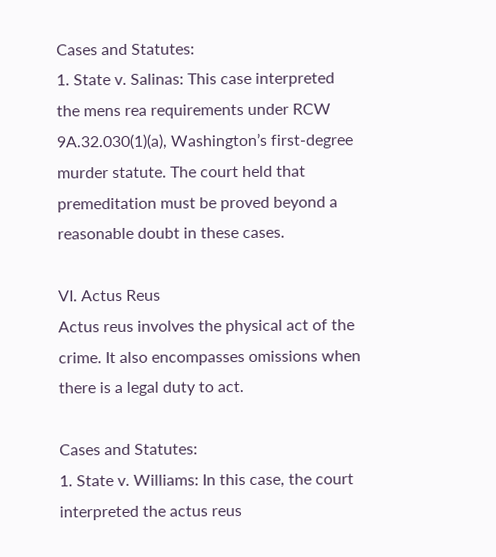Cases and Statutes:
1. State v. Salinas: This case interpreted the mens rea requirements under RCW 9A.32.030(1)(a), Washington’s first-degree murder statute. The court held that premeditation must be proved beyond a reasonable doubt in these cases.

VI. Actus Reus
Actus reus involves the physical act of the crime. It also encompasses omissions when there is a legal duty to act.

Cases and Statutes:
1. State v. Williams: In this case, the court interpreted the actus reus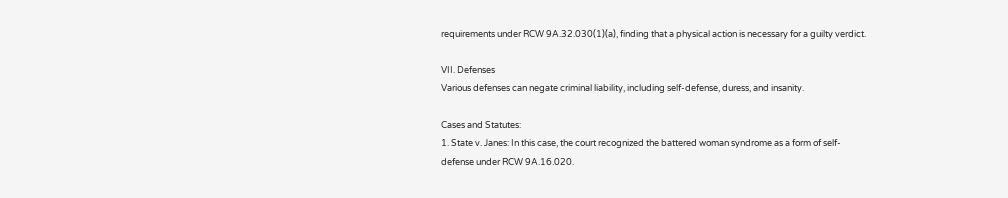requirements under RCW 9A.32.030(1)(a), finding that a physical action is necessary for a guilty verdict.

VII. Defenses
Various defenses can negate criminal liability, including self-defense, duress, and insanity.

Cases and Statutes:
1. State v. Janes: In this case, the court recognized the battered woman syndrome as a form of self-defense under RCW 9A.16.020.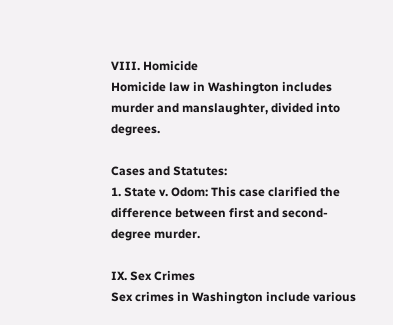VIII. Homicide
Homicide law in Washington includes murder and manslaughter, divided into degrees.

Cases and Statutes:
1. State v. Odom: This case clarified the difference between first and second-degree murder.

IX. Sex Crimes
Sex crimes in Washington include various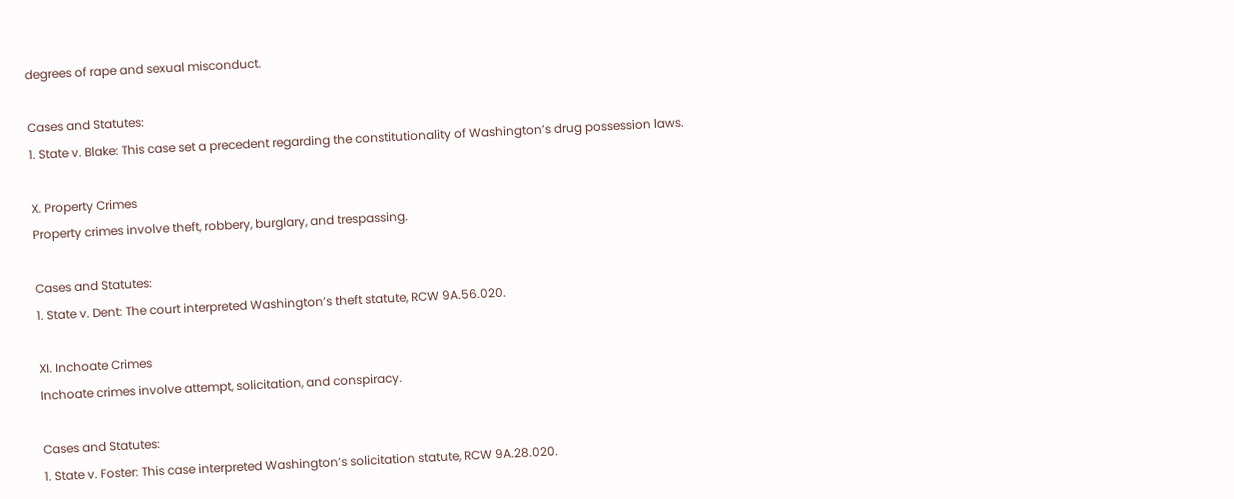degrees of rape and sexual misconduct.

Cases and Statutes:
1. State v. Blake: This case set a precedent regarding the constitutionality of Washington’s drug possession laws.

X. Property Crimes
Property crimes involve theft, robbery, burglary, and trespassing.

Cases and Statutes:
1. State v. Dent: The court interpreted Washington’s theft statute, RCW 9A.56.020.

XI. Inchoate Crimes
Inchoate crimes involve attempt, solicitation, and conspiracy.

Cases and Statutes:
1. State v. Foster: This case interpreted Washington’s solicitation statute, RCW 9A.28.020.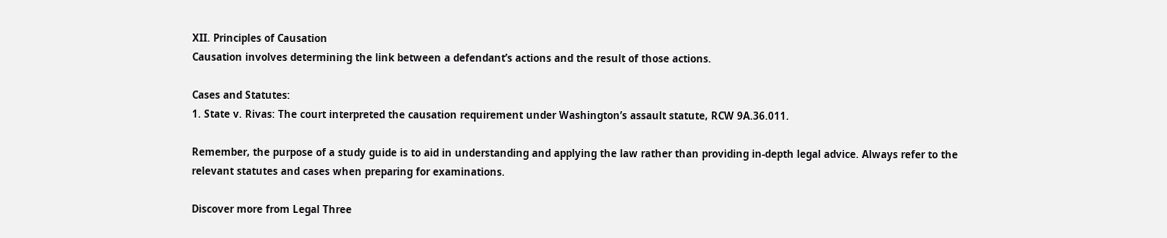XII. Principles of Causation
Causation involves determining the link between a defendant’s actions and the result of those actions.

Cases and Statutes:
1. State v. Rivas: The court interpreted the causation requirement under Washington’s assault statute, RCW 9A.36.011.

Remember, the purpose of a study guide is to aid in understanding and applying the law rather than providing in-depth legal advice. Always refer to the relevant statutes and cases when preparing for examinations.

Discover more from Legal Three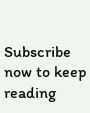Subscribe now to keep reading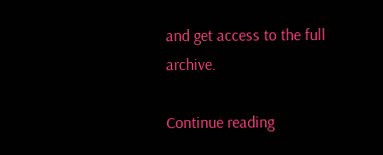and get access to the full archive.

Continue reading